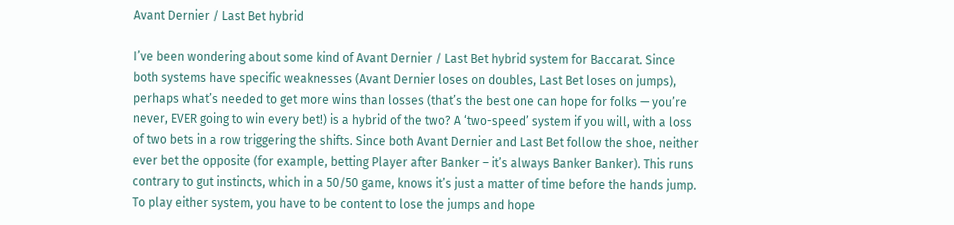Avant Dernier / Last Bet hybrid

I’ve been wondering about some kind of Avant Dernier / Last Bet hybrid system for Baccarat. Since both systems have specific weaknesses (Avant Dernier loses on doubles, Last Bet loses on jumps), perhaps what’s needed to get more wins than losses (that’s the best one can hope for folks — you’re never, EVER going to win every bet!) is a hybrid of the two? A ‘two-speed’ system if you will, with a loss of two bets in a row triggering the shifts. Since both Avant Dernier and Last Bet follow the shoe, neither ever bet the opposite (for example, betting Player after Banker – it’s always Banker Banker). This runs contrary to gut instincts, which in a 50/50 game, knows it’s just a matter of time before the hands jump. To play either system, you have to be content to lose the jumps and hope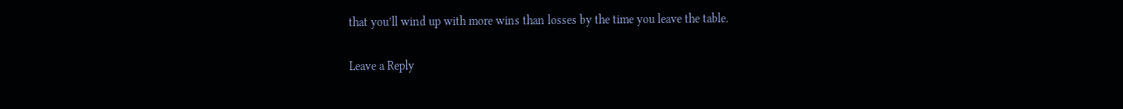that you’ll wind up with more wins than losses by the time you leave the table.

Leave a Reply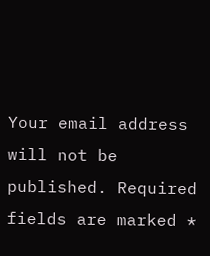Your email address will not be published. Required fields are marked *